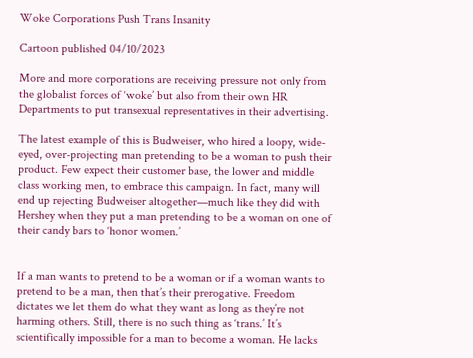Woke Corporations Push Trans Insanity

Cartoon published 04/10/2023

More and more corporations are receiving pressure not only from the globalist forces of ‘woke’ but also from their own HR Departments to put transexual representatives in their advertising.

The latest example of this is Budweiser, who hired a loopy, wide-eyed, over-projecting man pretending to be a woman to push their product. Few expect their customer base, the lower and middle class working men, to embrace this campaign. In fact, many will end up rejecting Budweiser altogether—much like they did with Hershey when they put a man pretending to be a woman on one of their candy bars to ‘honor women.’


If a man wants to pretend to be a woman or if a woman wants to pretend to be a man, then that’s their prerogative. Freedom dictates we let them do what they want as long as they’re not harming others. Still, there is no such thing as ‘trans.’ It’s scientifically impossible for a man to become a woman. He lacks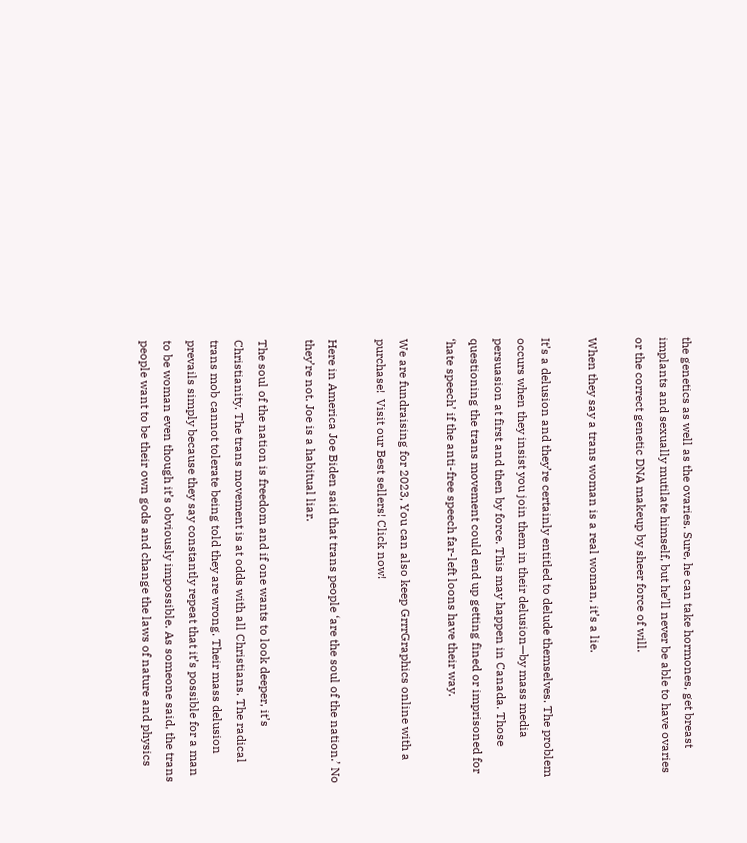the genetics as well as the ovaries. Sure, he can take hormones, get breast implants and sexually mutilate himself, but he’ll never be able to have ovaries or the correct genetic DNA makeup by sheer force of will.

When they say a trans woman is a real woman, it’s a lie.

It’s a delusion and they’re certainly entitled to delude themselves. The problem occurs when they insist you join them in their delusion—by mass media persuasion at first and then by force. This may happen in Canada. Those questioning the trans movement could end up getting fined or imprisoned for ‘hate speech’ if the anti-free speech far-left loons have their way.

We are fundraising for 2023, You can also keep GrrrGraphics online with a purchase!  Visit our Best sellers! Click now!

Here in America Joe Biden said that trans people ‘are the soul of the nation.’ No they’re not. Joe is a habitual liar.

The soul of the nation is freedom and if one wants to look deeper, it’s Christianity. The trans movement is at odds with all Christians. The radical trans mob cannot tolerate being told they are wrong. Their mass delusion prevails simply because they say constantly repeat that it’s possible for a man to be woman even though it’s obviously impossible. As someone said, the trans people want to be their own gods and change the laws of nature and physics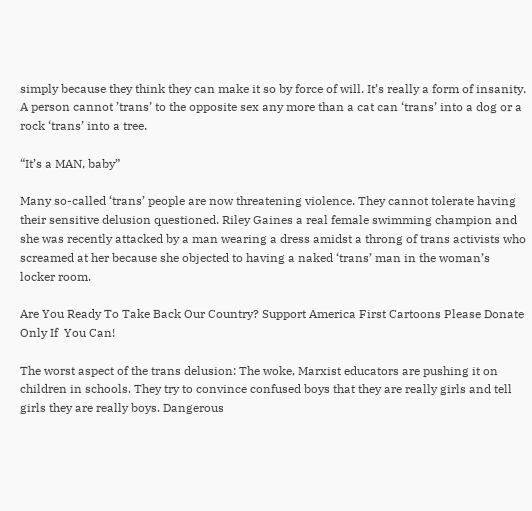simply because they think they can make it so by force of will. It’s really a form of insanity. A person cannot ’trans’ to the opposite sex any more than a cat can ‘trans’ into a dog or a rock ‘trans’ into a tree.

“It’s a MAN, baby”

Many so-called ‘trans’ people are now threatening violence. They cannot tolerate having their sensitive delusion questioned. Riley Gaines a real female swimming champion and she was recently attacked by a man wearing a dress amidst a throng of trans activists who screamed at her because she objected to having a naked ‘trans’ man in the woman’s locker room.

Are You Ready To Take Back Our Country? Support America First Cartoons Please Donate Only If  You Can!

The worst aspect of the trans delusion: The woke, Marxist educators are pushing it on children in schools. They try to convince confused boys that they are really girls and tell girls they are really boys. Dangerous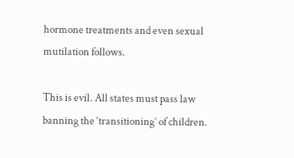hormone treatments and even sexual mutilation follows.

This is evil. All states must pass law banning the ‘transitioning’ of children.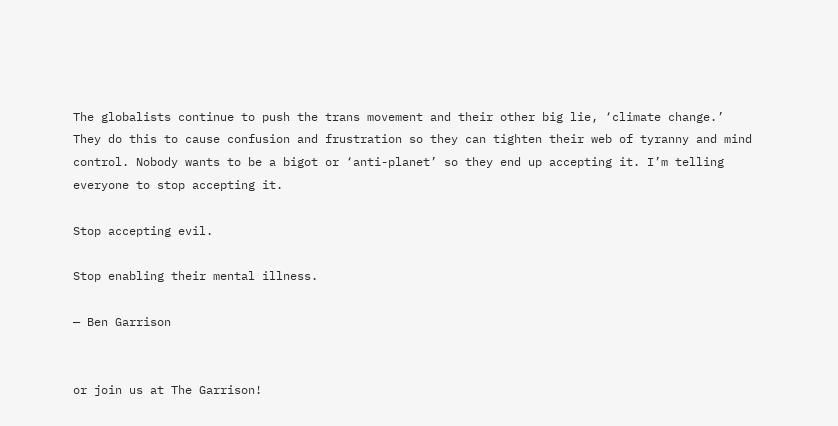The globalists continue to push the trans movement and their other big lie, ‘climate change.’ They do this to cause confusion and frustration so they can tighten their web of tyranny and mind control. Nobody wants to be a bigot or ‘anti-planet’ so they end up accepting it. I’m telling everyone to stop accepting it.

Stop accepting evil.

Stop enabling their mental illness.

— Ben Garrison


or join us at The Garrison!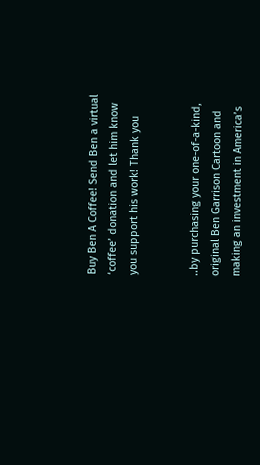Buy Ben A Coffee! Send Ben a virtual ‘coffee’ donation and let him know you support his work! Thank you


..by purchasing your one-of-a-kind, original Ben Garrison Cartoon and making an investment in America’s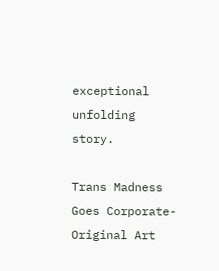exceptional unfolding story.

Trans Madness Goes Corporate- Original Art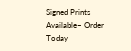Signed Prints Available– Order Today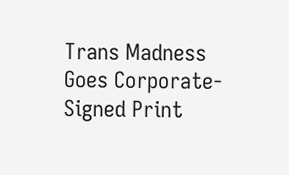Trans Madness Goes Corporate- Signed Print